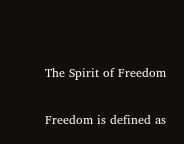The Spirit of Freedom

Freedom is defined as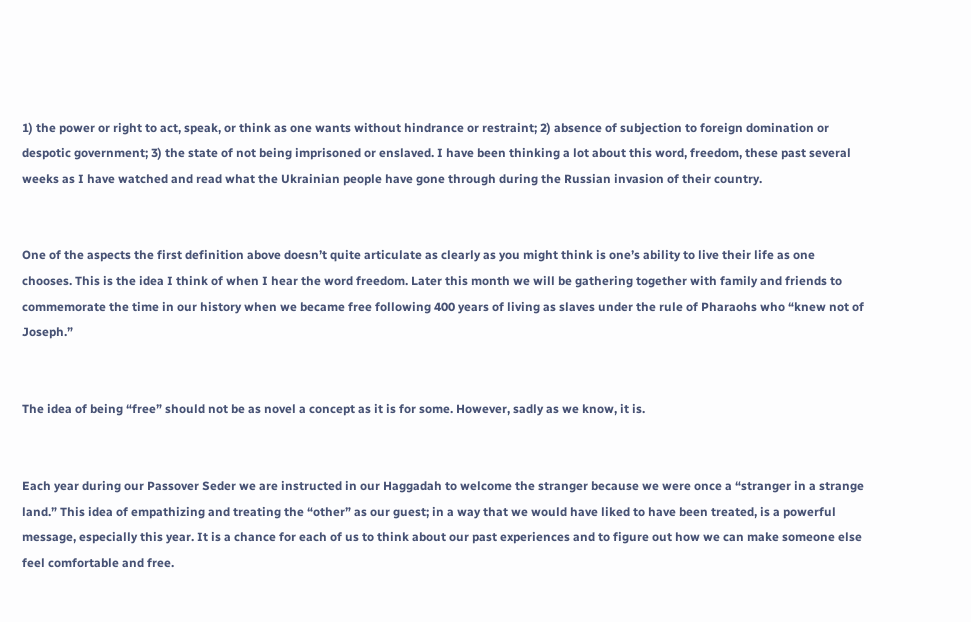1) the power or right to act, speak, or think as one wants without hindrance or restraint; 2) absence of subjection to foreign domination or despotic government; 3) the state of not being imprisoned or enslaved. I have been thinking a lot about this word, freedom, these past several weeks as I have watched and read what the Ukrainian people have gone through during the Russian invasion of their country.


One of the aspects the first definition above doesn’t quite articulate as clearly as you might think is one’s ability to live their life as one chooses. This is the idea I think of when I hear the word freedom. Later this month we will be gathering together with family and friends to commemorate the time in our history when we became free following 400 years of living as slaves under the rule of Pharaohs who “knew not of Joseph.”


The idea of being “free” should not be as novel a concept as it is for some. However, sadly as we know, it is.


Each year during our Passover Seder we are instructed in our Haggadah to welcome the stranger because we were once a “stranger in a strange land.” This idea of empathizing and treating the “other” as our guest; in a way that we would have liked to have been treated, is a powerful message, especially this year. It is a chance for each of us to think about our past experiences and to figure out how we can make someone else feel comfortable and free.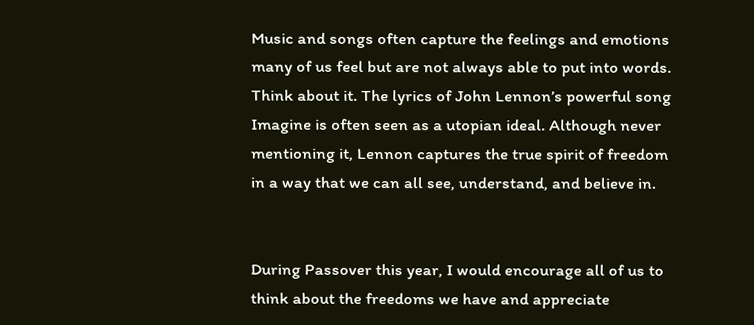Music and songs often capture the feelings and emotions many of us feel but are not always able to put into words. Think about it. The lyrics of John Lennon’s powerful song Imagine is often seen as a utopian ideal. Although never mentioning it, Lennon captures the true spirit of freedom in a way that we can all see, understand, and believe in.


During Passover this year, I would encourage all of us to think about the freedoms we have and appreciate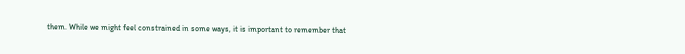them. While we might feel constrained in some ways, it is important to remember that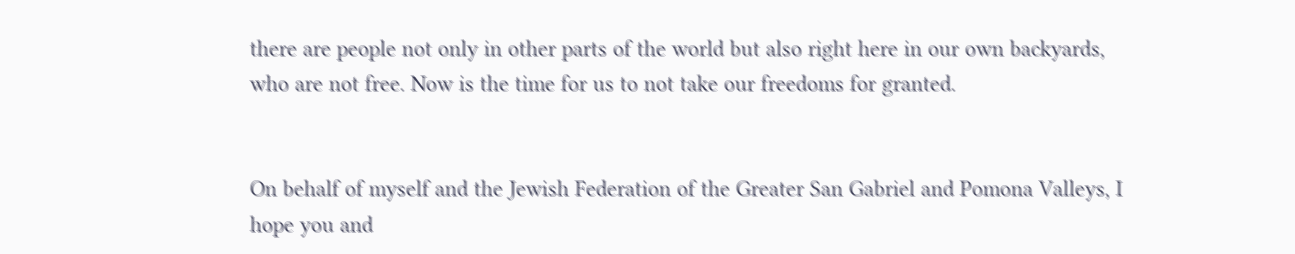there are people not only in other parts of the world but also right here in our own backyards, who are not free. Now is the time for us to not take our freedoms for granted.


On behalf of myself and the Jewish Federation of the Greater San Gabriel and Pomona Valleys, I hope you and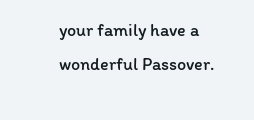your family have a wonderful Passover.